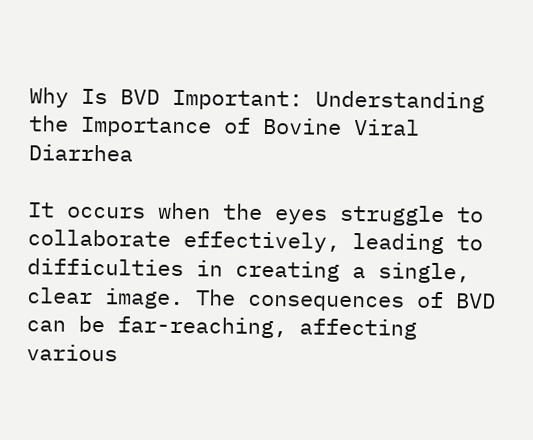Why Is BVD Important: Understanding the Importance of Bovine Viral Diarrhea

It occurs when the eyes struggle to collaborate effectively, leading to difficulties in creating a single, clear image. The consequences of BVD can be far-reaching, affecting various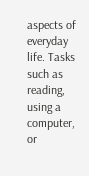aspects of everyday life. Tasks such as reading, using a computer, or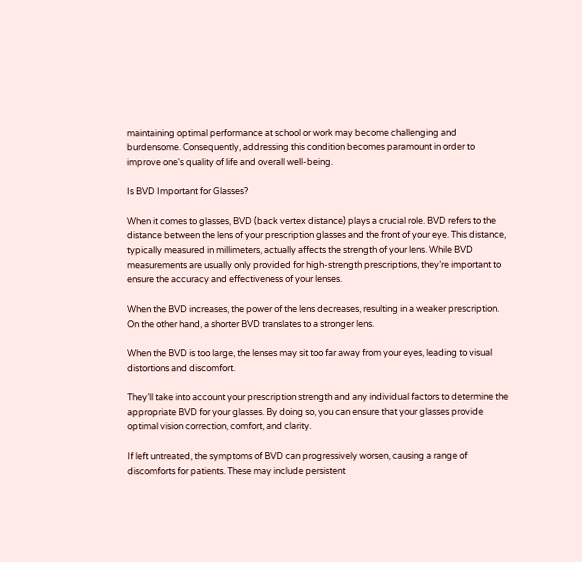maintaining optimal performance at school or work may become challenging and burdensome. Consequently, addressing this condition becomes paramount in order to improve one's quality of life and overall well-being.

Is BVD Important for Glasses?

When it comes to glasses, BVD (back vertex distance) plays a crucial role. BVD refers to the distance between the lens of your prescription glasses and the front of your eye. This distance, typically measured in millimeters, actually affects the strength of your lens. While BVD measurements are usually only provided for high-strength prescriptions, they’re important to ensure the accuracy and effectiveness of your lenses.

When the BVD increases, the power of the lens decreases, resulting in a weaker prescription. On the other hand, a shorter BVD translates to a stronger lens.

When the BVD is too large, the lenses may sit too far away from your eyes, leading to visual distortions and discomfort.

They’ll take into account your prescription strength and any individual factors to determine the appropriate BVD for your glasses. By doing so, you can ensure that your glasses provide optimal vision correction, comfort, and clarity.

If left untreated, the symptoms of BVD can progressively worsen, causing a range of discomforts for patients. These may include persistent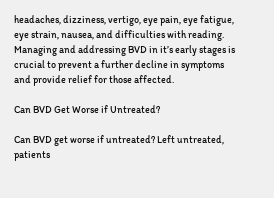headaches, dizziness, vertigo, eye pain, eye fatigue, eye strain, nausea, and difficulties with reading. Managing and addressing BVD in it’s early stages is crucial to prevent a further decline in symptoms and provide relief for those affected.

Can BVD Get Worse if Untreated?

Can BVD get worse if untreated? Left untreated, patients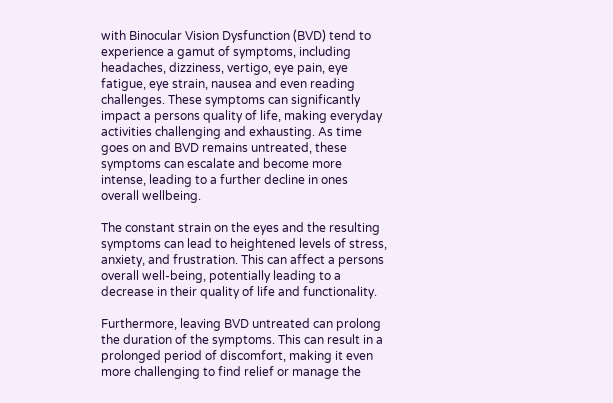with Binocular Vision Dysfunction (BVD) tend to experience a gamut of symptoms, including headaches, dizziness, vertigo, eye pain, eye fatigue, eye strain, nausea and even reading challenges. These symptoms can significantly impact a persons quality of life, making everyday activities challenging and exhausting. As time goes on and BVD remains untreated, these symptoms can escalate and become more intense, leading to a further decline in ones overall wellbeing.

The constant strain on the eyes and the resulting symptoms can lead to heightened levels of stress, anxiety, and frustration. This can affect a persons overall well-being, potentially leading to a decrease in their quality of life and functionality.

Furthermore, leaving BVD untreated can prolong the duration of the symptoms. This can result in a prolonged period of discomfort, making it even more challenging to find relief or manage the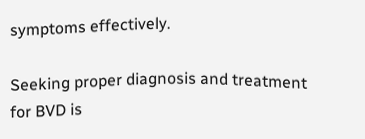symptoms effectively.

Seeking proper diagnosis and treatment for BVD is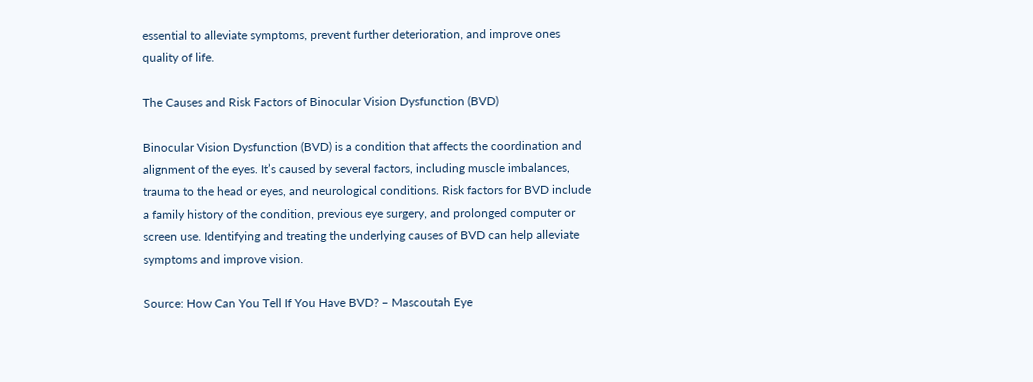essential to alleviate symptoms, prevent further deterioration, and improve ones quality of life.

The Causes and Risk Factors of Binocular Vision Dysfunction (BVD)

Binocular Vision Dysfunction (BVD) is a condition that affects the coordination and alignment of the eyes. It’s caused by several factors, including muscle imbalances, trauma to the head or eyes, and neurological conditions. Risk factors for BVD include a family history of the condition, previous eye surgery, and prolonged computer or screen use. Identifying and treating the underlying causes of BVD can help alleviate symptoms and improve vision.

Source: How Can You Tell If You Have BVD? – Mascoutah Eye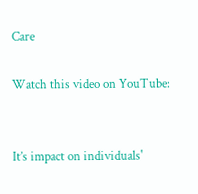Care

Watch this video on YouTube:


It’s impact on individuals'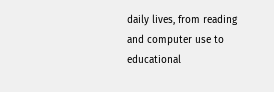daily lives, from reading and computer use to educational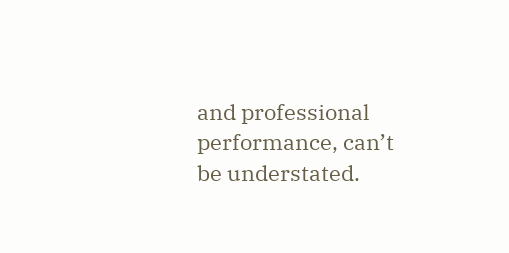and professional performance, can’t be understated.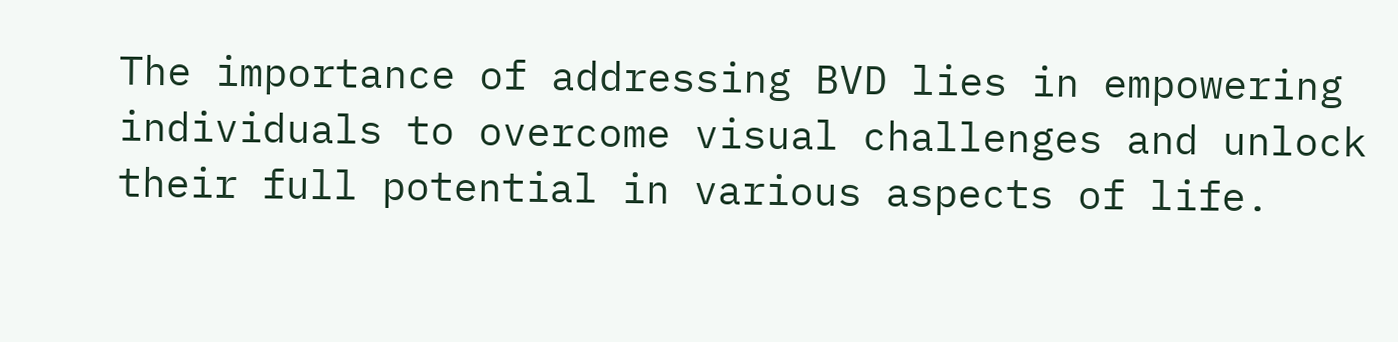The importance of addressing BVD lies in empowering individuals to overcome visual challenges and unlock their full potential in various aspects of life.